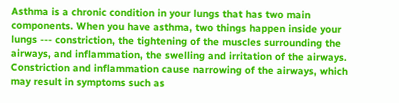Asthma is a chronic condition in your lungs that has two main components. When you have asthma, two things happen inside your lungs --- constriction, the tightening of the muscles surrounding the airways, and inflammation, the swelling and irritation of the airways. Constriction and inflammation cause narrowing of the airways, which may result in symptoms such as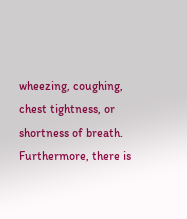wheezing, coughing, chest tightness, or shortness of breath. Furthermore, there is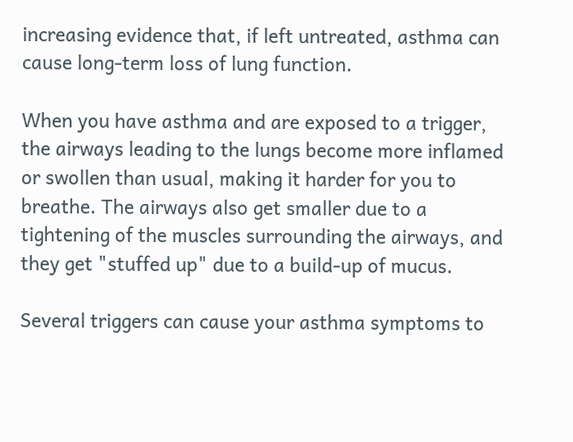increasing evidence that, if left untreated, asthma can cause long-term loss of lung function.

When you have asthma and are exposed to a trigger, the airways leading to the lungs become more inflamed or swollen than usual, making it harder for you to breathe. The airways also get smaller due to a tightening of the muscles surrounding the airways, and they get "stuffed up" due to a build-up of mucus.

Several triggers can cause your asthma symptoms to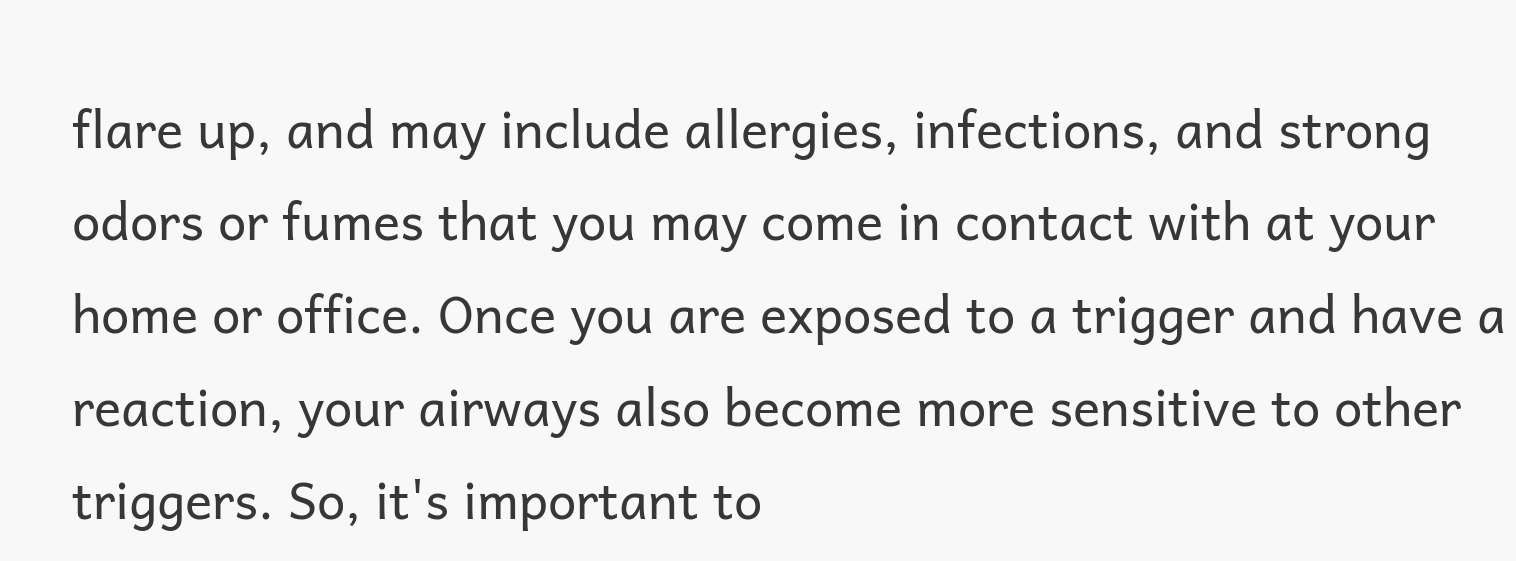flare up, and may include allergies, infections, and strong odors or fumes that you may come in contact with at your home or office. Once you are exposed to a trigger and have a reaction, your airways also become more sensitive to other triggers. So, it's important to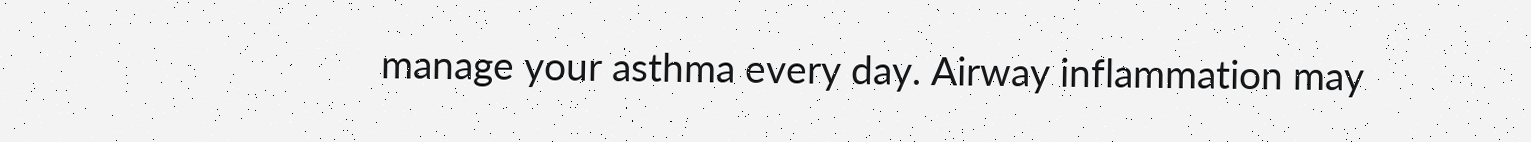manage your asthma every day. Airway inflammation may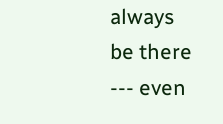always be there --- even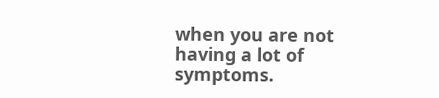when you are not having a lot of symptoms.